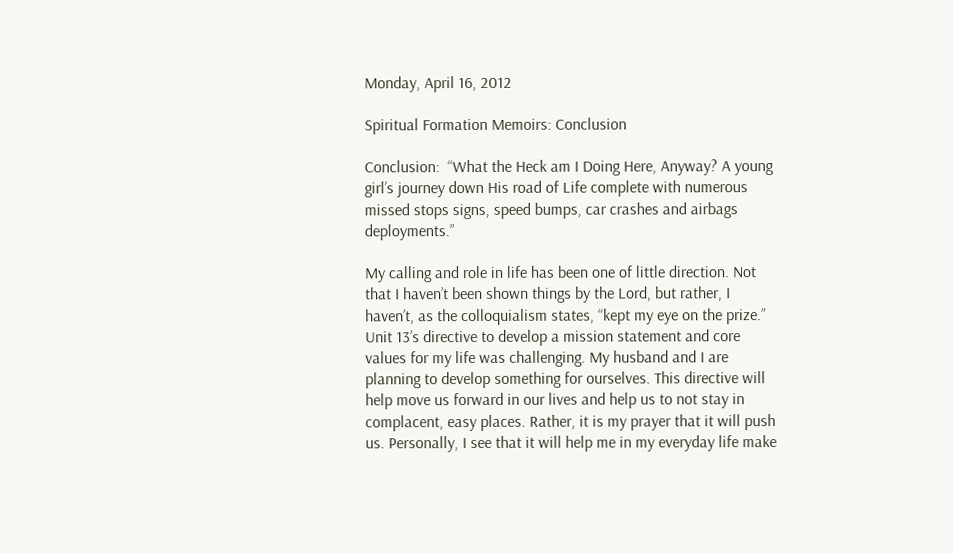Monday, April 16, 2012

Spiritual Formation Memoirs: Conclusion

Conclusion:  “What the Heck am I Doing Here, Anyway? A young girl’s journey down His road of Life complete with numerous missed stops signs, speed bumps, car crashes and airbags deployments.”

My calling and role in life has been one of little direction. Not that I haven’t been shown things by the Lord, but rather, I haven’t, as the colloquialism states, “kept my eye on the prize.” Unit 13’s directive to develop a mission statement and core values for my life was challenging. My husband and I are planning to develop something for ourselves. This directive will help move us forward in our lives and help us to not stay in complacent, easy places. Rather, it is my prayer that it will push us. Personally, I see that it will help me in my everyday life make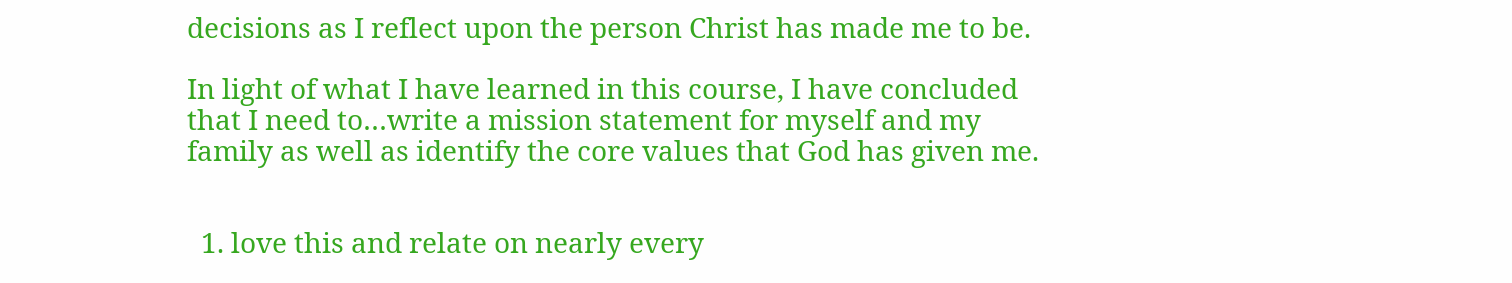decisions as I reflect upon the person Christ has made me to be.

In light of what I have learned in this course, I have concluded that I need to…write a mission statement for myself and my family as well as identify the core values that God has given me.


  1. love this and relate on nearly every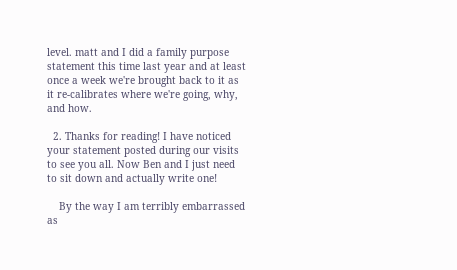level. matt and I did a family purpose statement this time last year and at least once a week we're brought back to it as it re-calibrates where we're going, why, and how.

  2. Thanks for reading! I have noticed your statement posted during our visits to see you all. Now Ben and I just need to sit down and actually write one!

    By the way I am terribly embarrassed as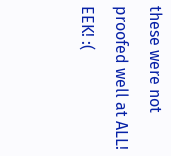these were not proofed well at ALL! EEK! :(